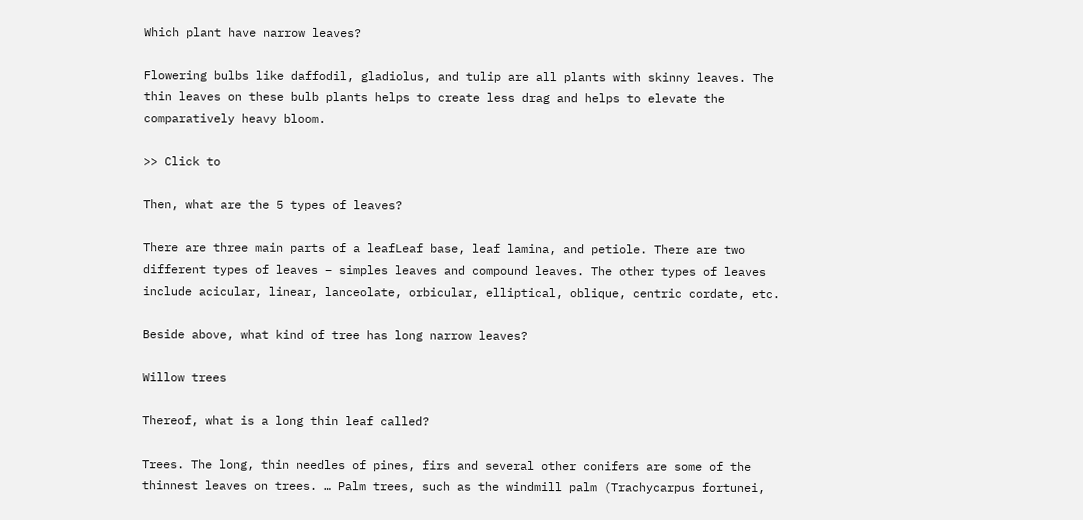Which plant have narrow leaves?

Flowering bulbs like daffodil, gladiolus, and tulip are all plants with skinny leaves. The thin leaves on these bulb plants helps to create less drag and helps to elevate the comparatively heavy bloom.

>> Click to

Then, what are the 5 types of leaves?

There are three main parts of a leafLeaf base, leaf lamina, and petiole. There are two different types of leaves – simples leaves and compound leaves. The other types of leaves include acicular, linear, lanceolate, orbicular, elliptical, oblique, centric cordate, etc.

Beside above, what kind of tree has long narrow leaves?

Willow trees

Thereof, what is a long thin leaf called?

Trees. The long, thin needles of pines, firs and several other conifers are some of the thinnest leaves on trees. … Palm trees, such as the windmill palm (Trachycarpus fortunei,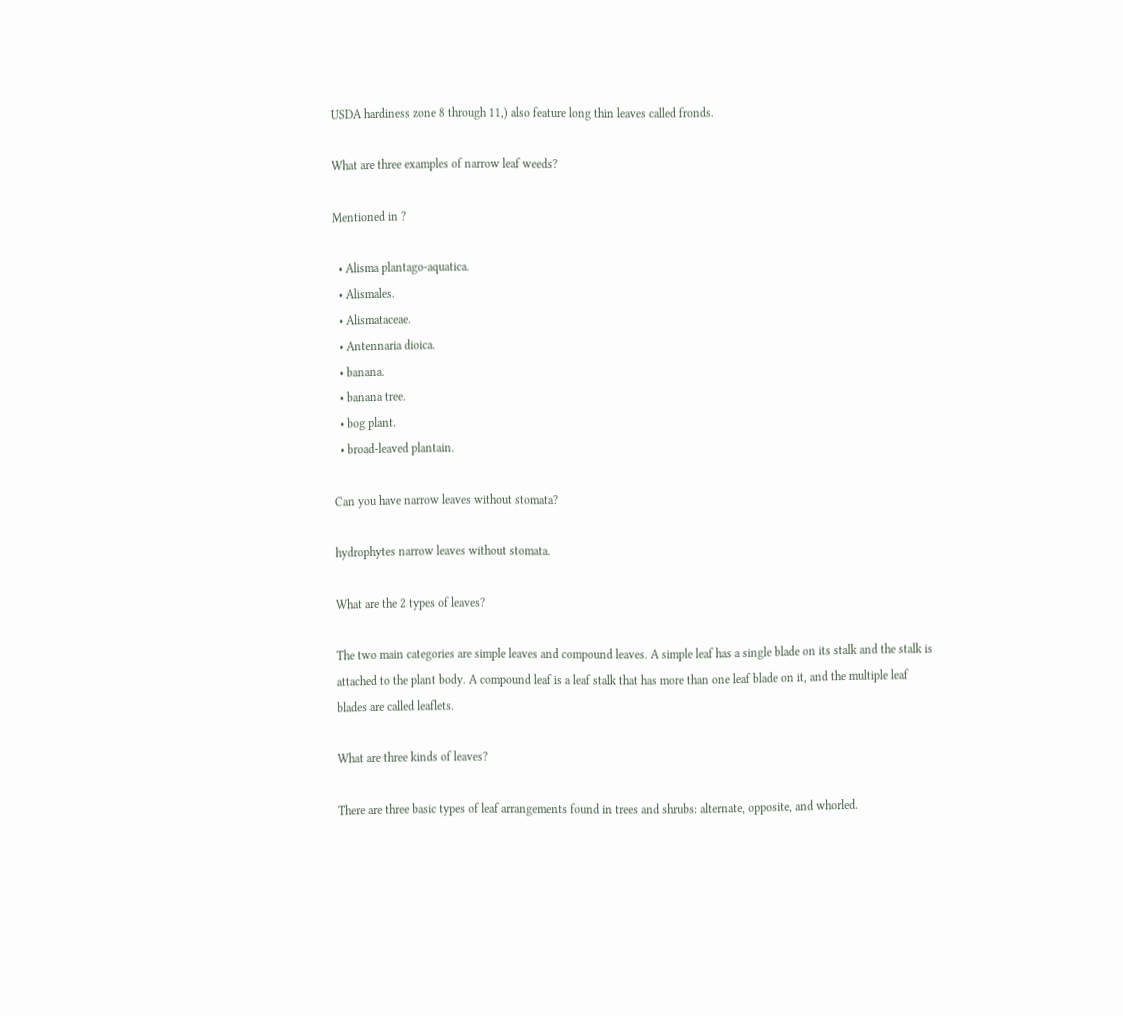USDA hardiness zone 8 through 11,) also feature long thin leaves called fronds.

What are three examples of narrow leaf weeds?

Mentioned in ?

  • Alisma plantago-aquatica.
  • Alismales.
  • Alismataceae.
  • Antennaria dioica.
  • banana.
  • banana tree.
  • bog plant.
  • broad-leaved plantain.

Can you have narrow leaves without stomata?

hydrophytes narrow leaves without stomata.

What are the 2 types of leaves?

The two main categories are simple leaves and compound leaves. A simple leaf has a single blade on its stalk and the stalk is attached to the plant body. A compound leaf is a leaf stalk that has more than one leaf blade on it, and the multiple leaf blades are called leaflets.

What are three kinds of leaves?

There are three basic types of leaf arrangements found in trees and shrubs: alternate, opposite, and whorled.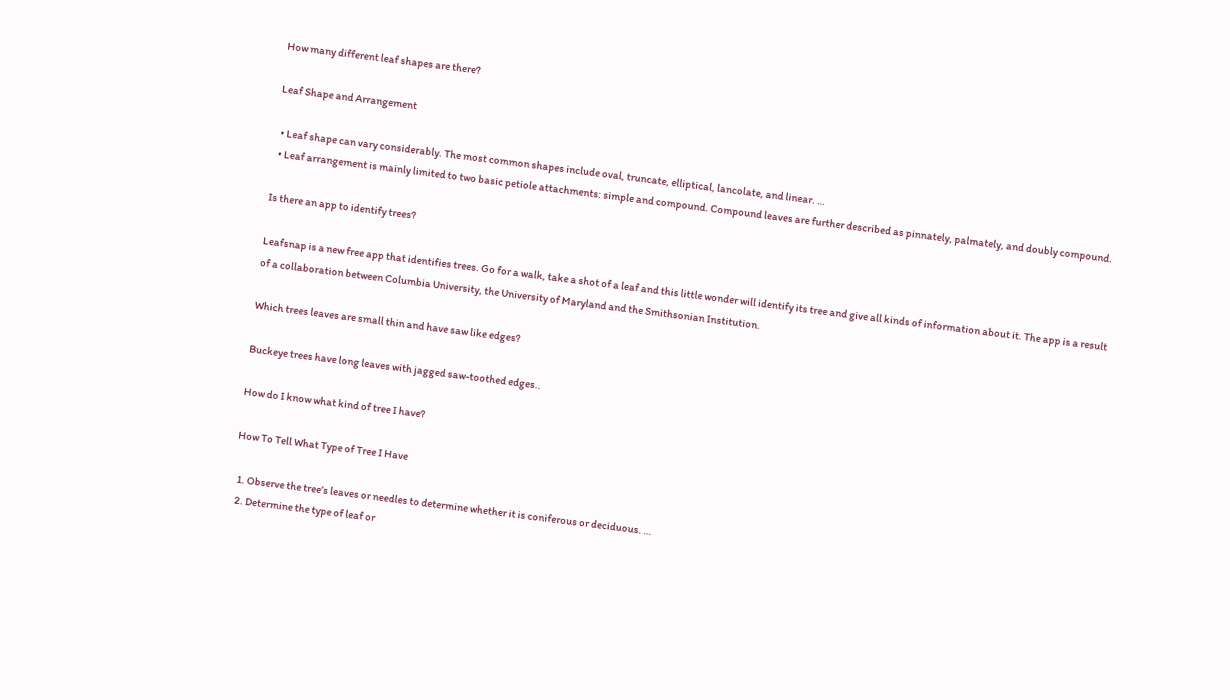How many different leaf shapes are there?

Leaf Shape and Arrangement

  • Leaf shape can vary considerably. The most common shapes include oval, truncate, elliptical, lancolate, and linear. …
  • Leaf arrangement is mainly limited to two basic petiole attachments: simple and compound. Compound leaves are further described as pinnately, palmately, and doubly compound.

Is there an app to identify trees?

Leafsnap is a new free app that identifies trees. Go for a walk, take a shot of a leaf and this little wonder will identify its tree and give all kinds of information about it. The app is a result of a collaboration between Columbia University, the University of Maryland and the Smithsonian Institution.

Which trees leaves are small thin and have saw like edges?

Buckeye trees have long leaves with jagged saw-toothed edges..

How do I know what kind of tree I have?

How To Tell What Type of Tree I Have

  1. Observe the tree’s leaves or needles to determine whether it is coniferous or deciduous. …
  2. Determine the type of leaf or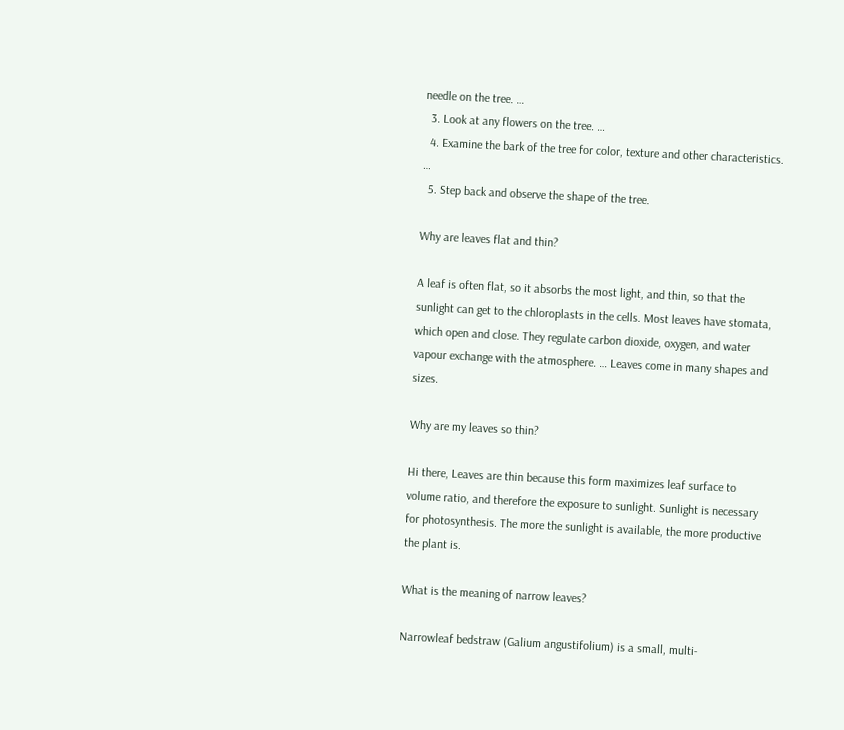needle on the tree. …
  3. Look at any flowers on the tree. …
  4. Examine the bark of the tree for color, texture and other characteristics. …
  5. Step back and observe the shape of the tree.

Why are leaves flat and thin?

A leaf is often flat, so it absorbs the most light, and thin, so that the sunlight can get to the chloroplasts in the cells. Most leaves have stomata, which open and close. They regulate carbon dioxide, oxygen, and water vapour exchange with the atmosphere. … Leaves come in many shapes and sizes.

Why are my leaves so thin?

Hi there, Leaves are thin because this form maximizes leaf surface to volume ratio, and therefore the exposure to sunlight. Sunlight is necessary for photosynthesis. The more the sunlight is available, the more productive the plant is.

What is the meaning of narrow leaves?

Narrowleaf bedstraw (Galium angustifolium) is a small, multi-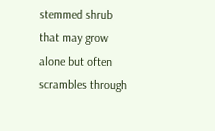stemmed shrub that may grow alone but often scrambles through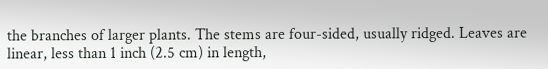the branches of larger plants. The stems are four-sided, usually ridged. Leaves are linear, less than 1 inch (2.5 cm) in length,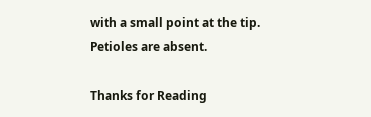with a small point at the tip. Petioles are absent.

Thanks for Reading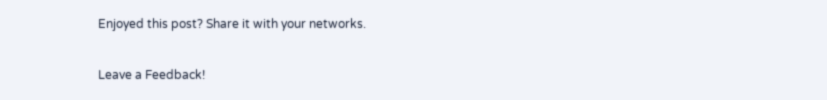Enjoyed this post? Share it with your networks.

Leave a Feedback!